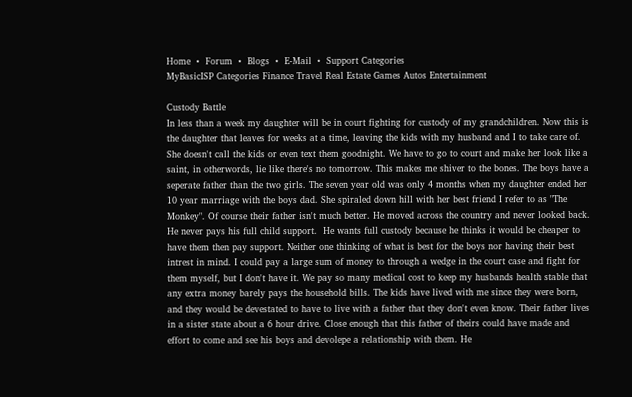Home  •  Forum  •  Blogs  •  E-Mail  •  Support Categories
MyBasicISP Categories Finance Travel Real Estate Games Autos Entertainment

Custody Battle
In less than a week my daughter will be in court fighting for custody of my grandchildren. Now this is the daughter that leaves for weeks at a time, leaving the kids with my husband and I to take care of. She doesn't call the kids or even text them goodnight. We have to go to court and make her look like a saint, in otherwords, lie like there's no tomorrow. This makes me shiver to the bones. The boys have a seperate father than the two girls. The seven year old was only 4 months when my daughter ended her 10 year marriage with the boys dad. She spiraled down hill with her best friend I refer to as "The Monkey". Of course their father isn't much better. He moved across the country and never looked back. He never pays his full child support.  He wants full custody because he thinks it would be cheaper to have them then pay support. Neither one thinking of what is best for the boys nor having their best intrest in mind. I could pay a large sum of money to through a wedge in the court case and fight for them myself, but I don't have it. We pay so many medical cost to keep my husbands health stable that any extra money barely pays the household bills. The kids have lived with me since they were born, and they would be devestated to have to live with a father that they don't even know. Their father lives in a sister state about a 6 hour drive. Close enough that this father of theirs could have made and effort to come and see his boys and devolepe a relationship with them. He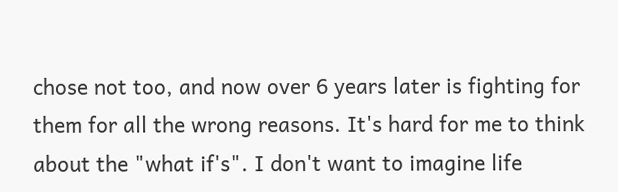chose not too, and now over 6 years later is fighting for them for all the wrong reasons. It's hard for me to think about the "what if's". I don't want to imagine life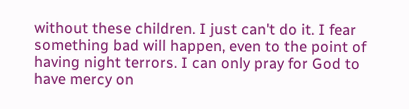without these children. I just can't do it. I fear something bad will happen, even to the point of having night terrors. I can only pray for God to have mercy on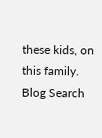these kids, on this family.
Blog Search